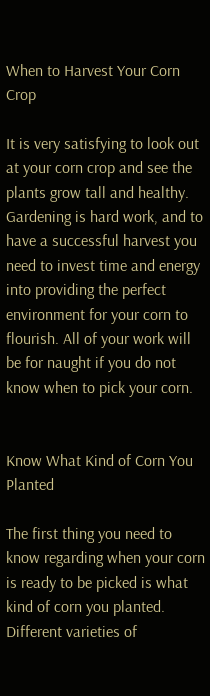When to Harvest Your Corn Crop

It is very satisfying to look out at your corn crop and see the plants grow tall and healthy. Gardening is hard work, and to have a successful harvest you need to invest time and energy into providing the perfect environment for your corn to flourish. All of your work will be for naught if you do not know when to pick your corn.


Know What Kind of Corn You Planted

The first thing you need to know regarding when your corn is ready to be picked is what kind of corn you planted. Different varieties of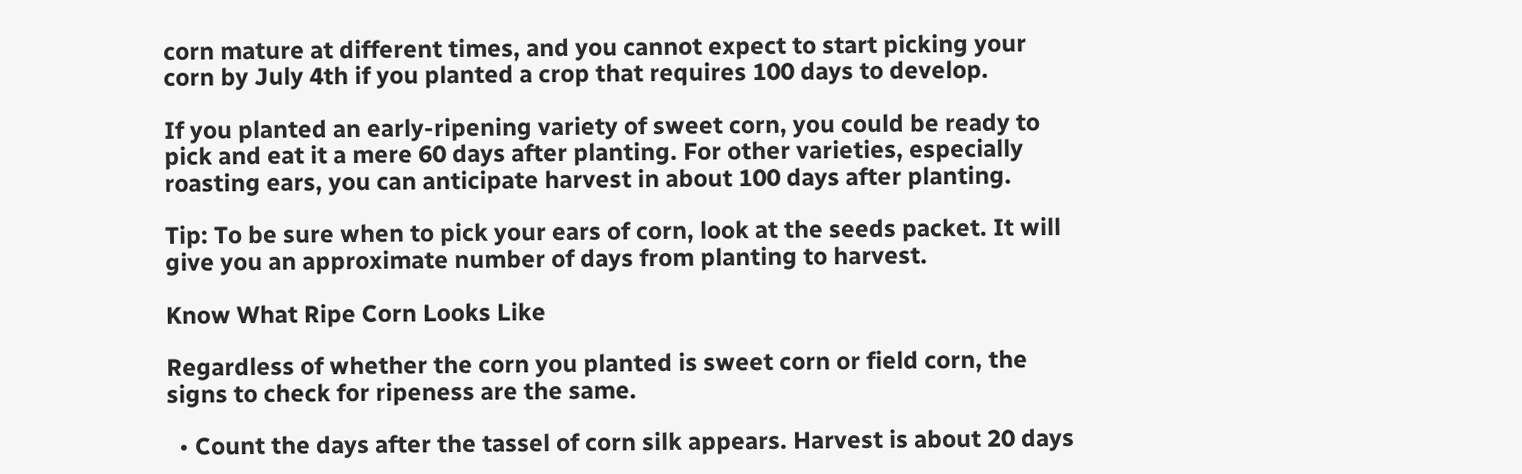corn mature at different times, and you cannot expect to start picking your corn by July 4th if you planted a crop that requires 100 days to develop.

If you planted an early-ripening variety of sweet corn, you could be ready to pick and eat it a mere 60 days after planting. For other varieties, especially roasting ears, you can anticipate harvest in about 100 days after planting.

Tip: To be sure when to pick your ears of corn, look at the seeds packet. It will give you an approximate number of days from planting to harvest.

Know What Ripe Corn Looks Like

Regardless of whether the corn you planted is sweet corn or field corn, the signs to check for ripeness are the same.

  • Count the days after the tassel of corn silk appears. Harvest is about 20 days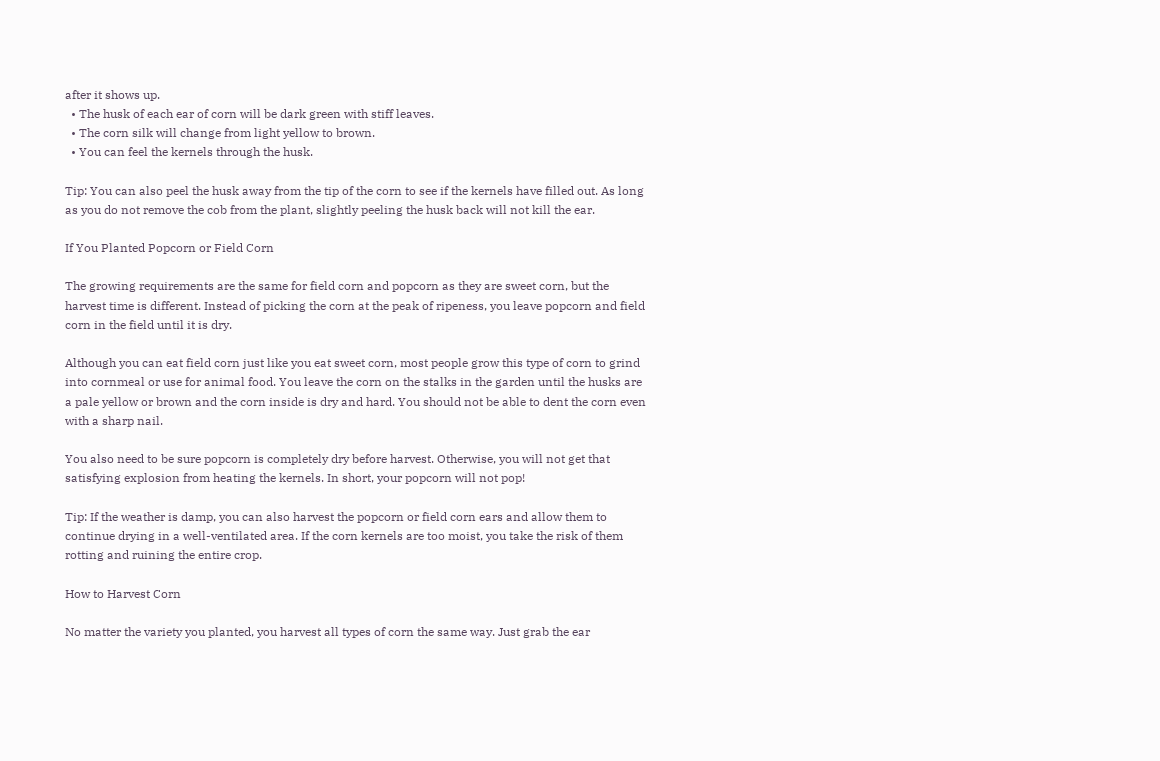after it shows up.
  • The husk of each ear of corn will be dark green with stiff leaves.
  • The corn silk will change from light yellow to brown.
  • You can feel the kernels through the husk.

Tip: You can also peel the husk away from the tip of the corn to see if the kernels have filled out. As long as you do not remove the cob from the plant, slightly peeling the husk back will not kill the ear.

If You Planted Popcorn or Field Corn

The growing requirements are the same for field corn and popcorn as they are sweet corn, but the harvest time is different. Instead of picking the corn at the peak of ripeness, you leave popcorn and field corn in the field until it is dry.

Although you can eat field corn just like you eat sweet corn, most people grow this type of corn to grind into cornmeal or use for animal food. You leave the corn on the stalks in the garden until the husks are a pale yellow or brown and the corn inside is dry and hard. You should not be able to dent the corn even with a sharp nail.

You also need to be sure popcorn is completely dry before harvest. Otherwise, you will not get that satisfying explosion from heating the kernels. In short, your popcorn will not pop!

Tip: If the weather is damp, you can also harvest the popcorn or field corn ears and allow them to continue drying in a well-ventilated area. If the corn kernels are too moist, you take the risk of them rotting and ruining the entire crop.

How to Harvest Corn

No matter the variety you planted, you harvest all types of corn the same way. Just grab the ear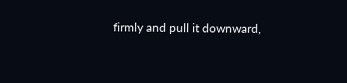firmly and pull it downward,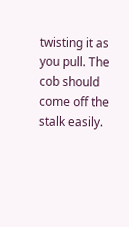twisting it as you pull. The cob should come off the stalk easily.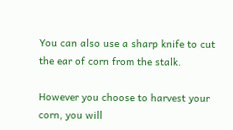You can also use a sharp knife to cut the ear of corn from the stalk.

However you choose to harvest your corn, you will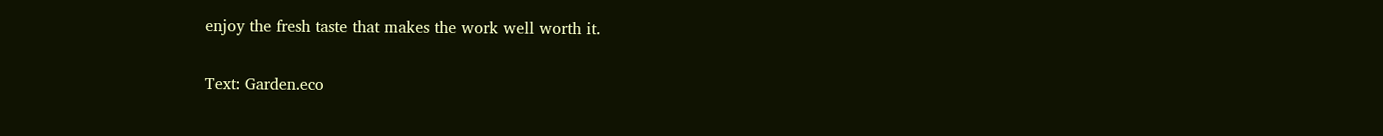enjoy the fresh taste that makes the work well worth it.

Text: Garden.eco